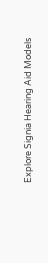Explore Signia Hearing Aid Models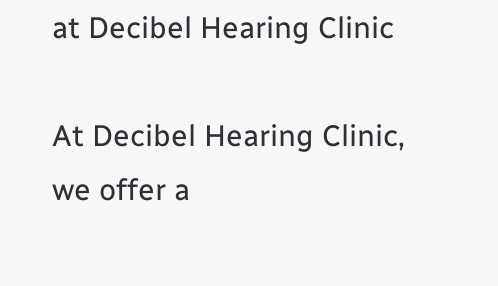at Decibel Hearing Clinic

At Decibel Hearing Clinic, we offer a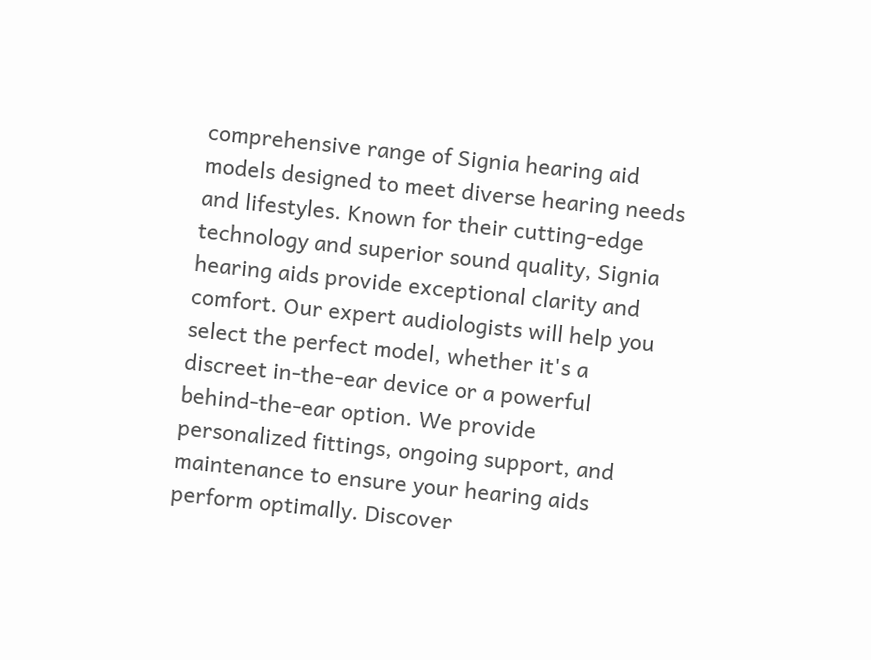comprehensive range of Signia hearing aid models designed to meet diverse hearing needs and lifestyles. Known for their cutting-edge technology and superior sound quality, Signia hearing aids provide exceptional clarity and comfort. Our expert audiologists will help you select the perfect model, whether it's a discreet in-the-ear device or a powerful behind-the-ear option. We provide personalized fittings, ongoing support, and maintenance to ensure your hearing aids perform optimally. Discover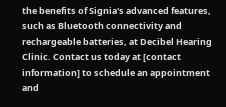the benefits of Signia's advanced features, such as Bluetooth connectivity and rechargeable batteries, at Decibel Hearing Clinic. Contact us today at [contact information] to schedule an appointment and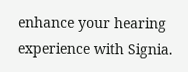enhance your hearing experience with Signia.